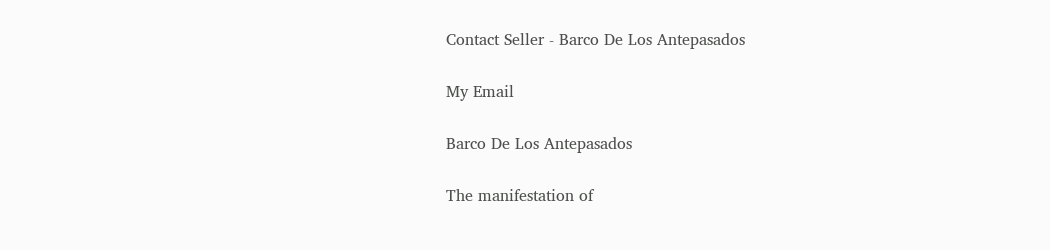Contact Seller - Barco De Los Antepasados

My Email

Barco De Los Antepasados

The manifestation of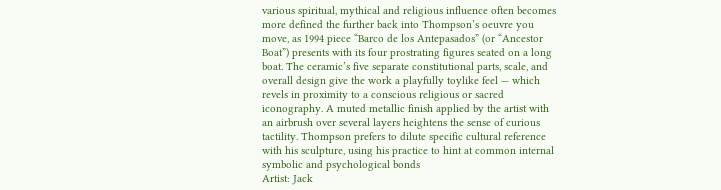various spiritual, mythical and religious influence often becomes more defined the further back into Thompson’s oeuvre you move, as 1994 piece “Barco de los Antepasados” (or “Ancestor Boat”) presents with its four prostrating figures seated on a long boat. The ceramic’s five separate constitutional parts, scale, and overall design give the work a playfully toylike feel — which revels in proximity to a conscious religious or sacred iconography. A muted metallic finish applied by the artist with an airbrush over several layers heightens the sense of curious tactility. Thompson prefers to dilute specific cultural reference with his sculpture, using his practice to hint at common internal symbolic and psychological bonds
Artist: Jack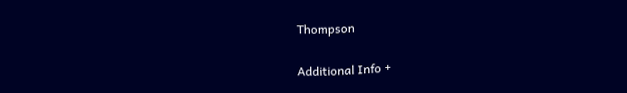Thompson

Additional Info +